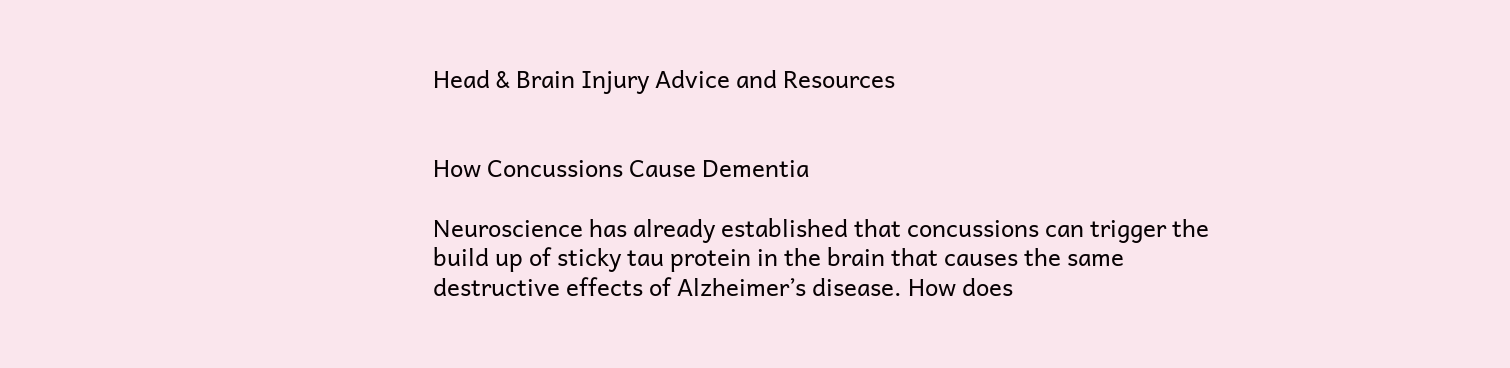Head & Brain Injury Advice and Resources


How Concussions Cause Dementia

Neuroscience has already established that concussions can trigger the build up of sticky tau protein in the brain that causes the same destructive effects of Alzheimer’s disease. How does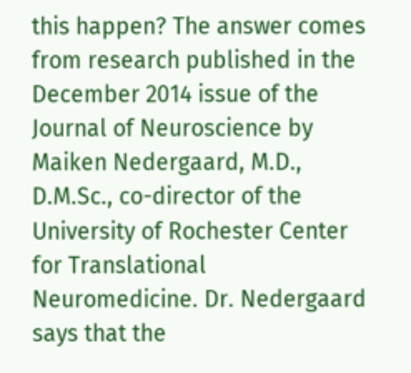this happen? The answer comes from research published in the December 2014 issue of the Journal of Neuroscience by Maiken Nedergaard, M.D., D.M.Sc., co-director of the University of Rochester Center for Translational Neuromedicine. Dr. Nedergaard says that the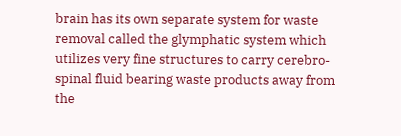brain has its own separate system for waste removal called the glymphatic system which utilizes very fine structures to carry cerebro-spinal fluid bearing waste products away from the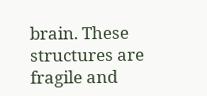brain. These structures are fragile and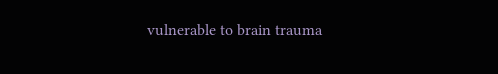vulnerable to brain trauma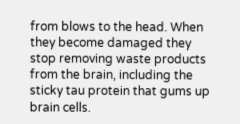from blows to the head. When they become damaged they stop removing waste products from the brain, including the sticky tau protein that gums up brain cells.